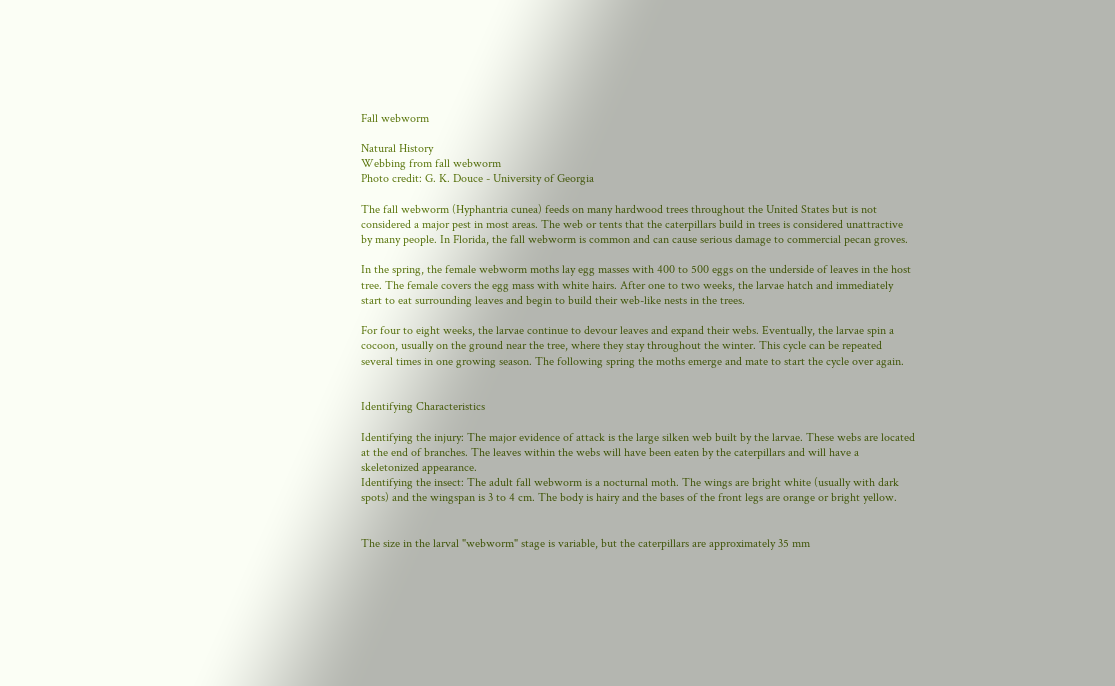Fall webworm

Natural History
Webbing from fall webworm
Photo credit: G. K. Douce - University of Georgia

The fall webworm (Hyphantria cunea) feeds on many hardwood trees throughout the United States but is not considered a major pest in most areas. The web or tents that the caterpillars build in trees is considered unattractive by many people. In Florida, the fall webworm is common and can cause serious damage to commercial pecan groves.

In the spring, the female webworm moths lay egg masses with 400 to 500 eggs on the underside of leaves in the host tree. The female covers the egg mass with white hairs. After one to two weeks, the larvae hatch and immediately start to eat surrounding leaves and begin to build their web-like nests in the trees.

For four to eight weeks, the larvae continue to devour leaves and expand their webs. Eventually, the larvae spin a cocoon, usually on the ground near the tree, where they stay throughout the winter. This cycle can be repeated several times in one growing season. The following spring the moths emerge and mate to start the cycle over again.


Identifying Characteristics

Identifying the injury: The major evidence of attack is the large silken web built by the larvae. These webs are located at the end of branches. The leaves within the webs will have been eaten by the caterpillars and will have a skeletonized appearance.
Identifying the insect: The adult fall webworm is a nocturnal moth. The wings are bright white (usually with dark spots) and the wingspan is 3 to 4 cm. The body is hairy and the bases of the front legs are orange or bright yellow.


The size in the larval "webworm" stage is variable, but the caterpillars are approximately 35 mm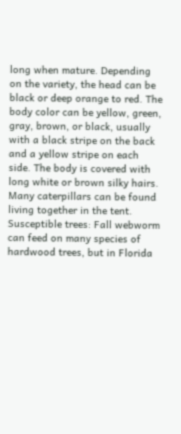long when mature. Depending on the variety, the head can be black or deep orange to red. The body color can be yellow, green, gray, brown, or black, usually with a black stripe on the back and a yellow stripe on each side. The body is covered with long white or brown silky hairs. Many caterpillars can be found living together in the tent.
Susceptible trees: Fall webworm can feed on many species of hardwood trees, but in Florida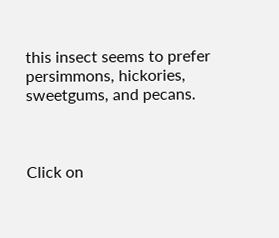this insect seems to prefer persimmons, hickories, sweetgums, and pecans.



Click on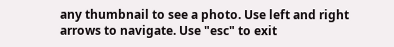any thumbnail to see a photo. Use left and right arrows to navigate. Use "esc" to exit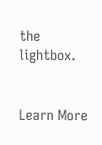the lightbox.


Learn More